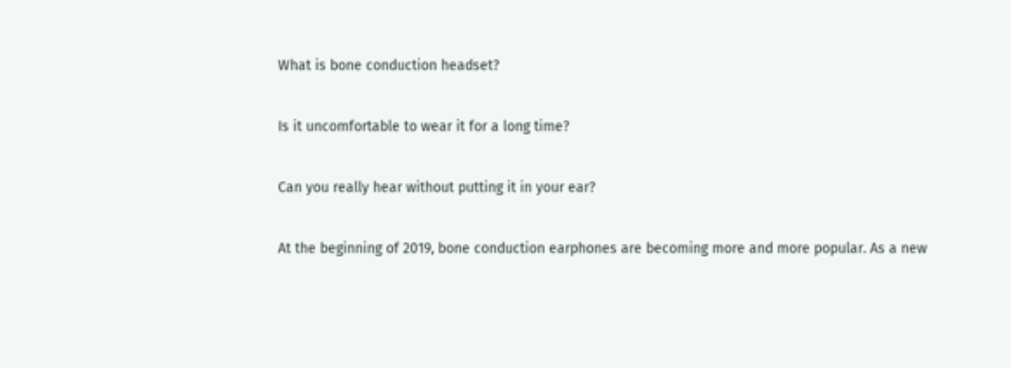What is bone conduction headset?

Is it uncomfortable to wear it for a long time?

Can you really hear without putting it in your ear?

At the beginning of 2019, bone conduction earphones are becoming more and more popular. As a new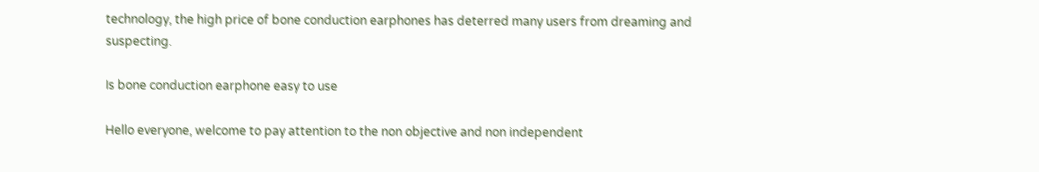technology, the high price of bone conduction earphones has deterred many users from dreaming and suspecting.

Is bone conduction earphone easy to use

Hello everyone, welcome to pay attention to the non objective and non independent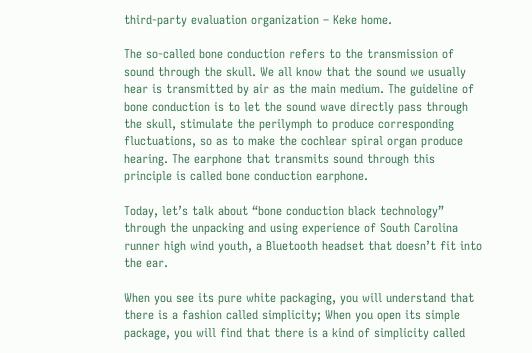third-party evaluation organization – Keke home.

The so-called bone conduction refers to the transmission of sound through the skull. We all know that the sound we usually hear is transmitted by air as the main medium. The guideline of bone conduction is to let the sound wave directly pass through the skull, stimulate the perilymph to produce corresponding fluctuations, so as to make the cochlear spiral organ produce hearing. The earphone that transmits sound through this principle is called bone conduction earphone.

Today, let’s talk about “bone conduction black technology” through the unpacking and using experience of South Carolina runner high wind youth, a Bluetooth headset that doesn’t fit into the ear.

When you see its pure white packaging, you will understand that there is a fashion called simplicity; When you open its simple package, you will find that there is a kind of simplicity called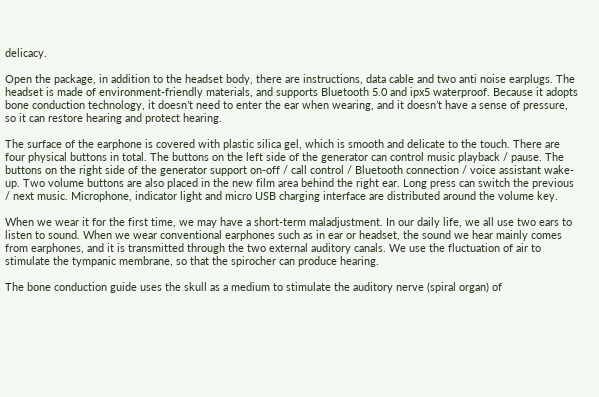delicacy.

Open the package, in addition to the headset body, there are instructions, data cable and two anti noise earplugs. The headset is made of environment-friendly materials, and supports Bluetooth 5.0 and ipx5 waterproof. Because it adopts bone conduction technology, it doesn’t need to enter the ear when wearing, and it doesn’t have a sense of pressure, so it can restore hearing and protect hearing.

The surface of the earphone is covered with plastic silica gel, which is smooth and delicate to the touch. There are four physical buttons in total. The buttons on the left side of the generator can control music playback / pause. The buttons on the right side of the generator support on-off / call control / Bluetooth connection / voice assistant wake-up. Two volume buttons are also placed in the new film area behind the right ear. Long press can switch the previous / next music. Microphone, indicator light and micro USB charging interface are distributed around the volume key.

When we wear it for the first time, we may have a short-term maladjustment. In our daily life, we all use two ears to listen to sound. When we wear conventional earphones such as in ear or headset, the sound we hear mainly comes from earphones, and it is transmitted through the two external auditory canals. We use the fluctuation of air to stimulate the tympanic membrane, so that the spirocher can produce hearing.

The bone conduction guide uses the skull as a medium to stimulate the auditory nerve (spiral organ) of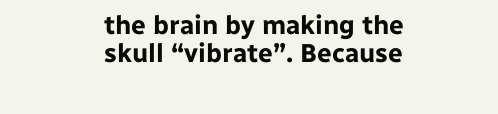the brain by making the skull “vibrate”. Because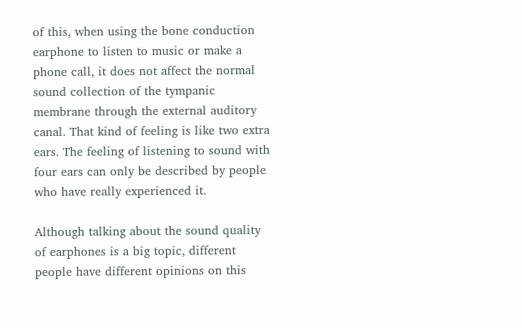of this, when using the bone conduction earphone to listen to music or make a phone call, it does not affect the normal sound collection of the tympanic membrane through the external auditory canal. That kind of feeling is like two extra ears. The feeling of listening to sound with four ears can only be described by people who have really experienced it.

Although talking about the sound quality of earphones is a big topic, different people have different opinions on this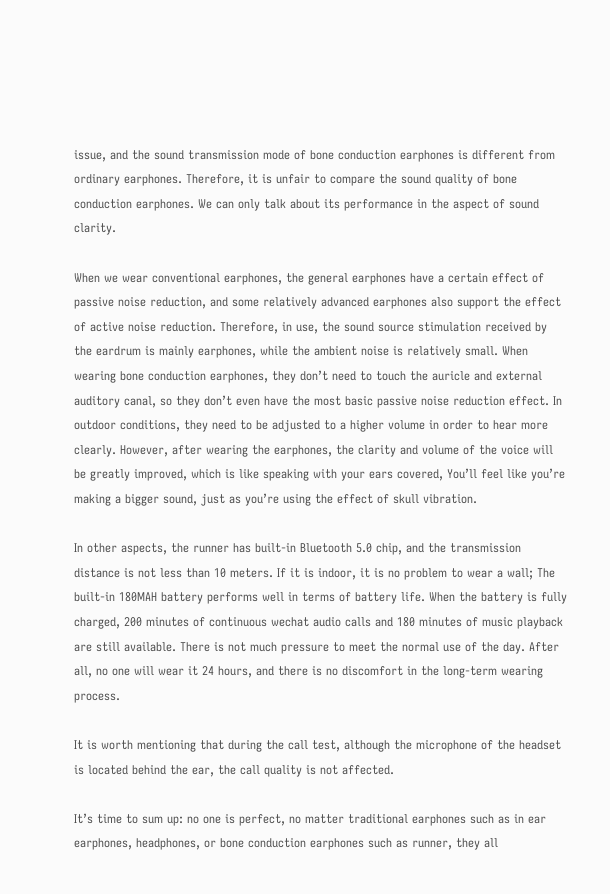issue, and the sound transmission mode of bone conduction earphones is different from ordinary earphones. Therefore, it is unfair to compare the sound quality of bone conduction earphones. We can only talk about its performance in the aspect of sound clarity.

When we wear conventional earphones, the general earphones have a certain effect of passive noise reduction, and some relatively advanced earphones also support the effect of active noise reduction. Therefore, in use, the sound source stimulation received by the eardrum is mainly earphones, while the ambient noise is relatively small. When wearing bone conduction earphones, they don’t need to touch the auricle and external auditory canal, so they don’t even have the most basic passive noise reduction effect. In outdoor conditions, they need to be adjusted to a higher volume in order to hear more clearly. However, after wearing the earphones, the clarity and volume of the voice will be greatly improved, which is like speaking with your ears covered, You’ll feel like you’re making a bigger sound, just as you’re using the effect of skull vibration.

In other aspects, the runner has built-in Bluetooth 5.0 chip, and the transmission distance is not less than 10 meters. If it is indoor, it is no problem to wear a wall; The built-in 180MAH battery performs well in terms of battery life. When the battery is fully charged, 200 minutes of continuous wechat audio calls and 180 minutes of music playback are still available. There is not much pressure to meet the normal use of the day. After all, no one will wear it 24 hours, and there is no discomfort in the long-term wearing process.

It is worth mentioning that during the call test, although the microphone of the headset is located behind the ear, the call quality is not affected.

It’s time to sum up: no one is perfect, no matter traditional earphones such as in ear earphones, headphones, or bone conduction earphones such as runner, they all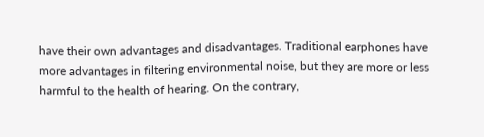have their own advantages and disadvantages. Traditional earphones have more advantages in filtering environmental noise, but they are more or less harmful to the health of hearing. On the contrary,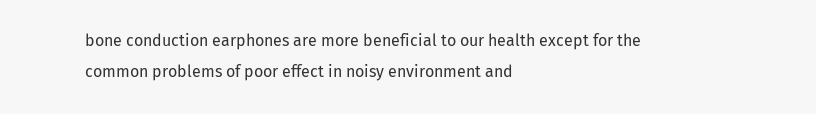bone conduction earphones are more beneficial to our health except for the common problems of poor effect in noisy environment and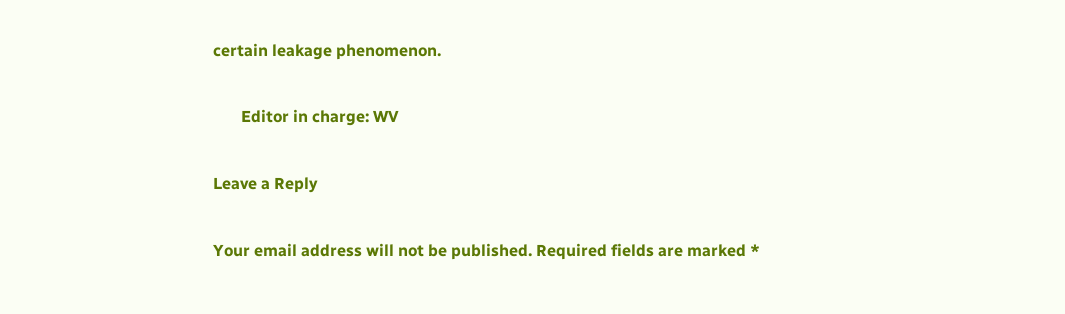certain leakage phenomenon.

       Editor in charge: WV

Leave a Reply

Your email address will not be published. Required fields are marked *